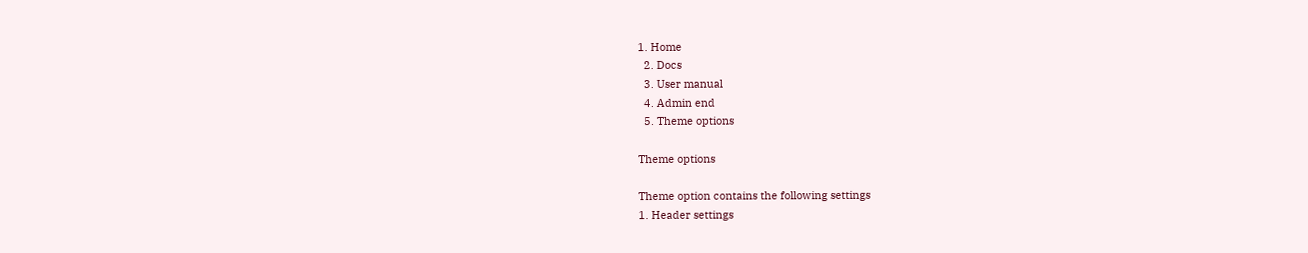1. Home
  2. Docs
  3. User manual
  4. Admin end
  5. Theme options

Theme options

Theme option contains the following settings
1. Header settings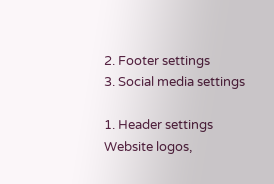2. Footer settings
3. Social media settings

1. Header settings
Website logos,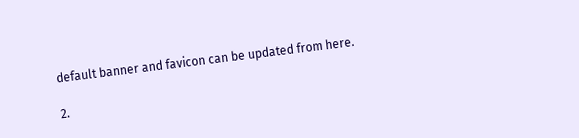default banner and favicon can be updated from here.

2.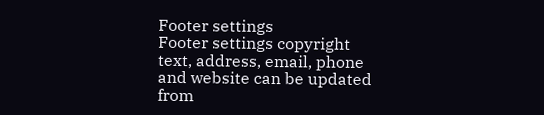Footer settings
Footer settings copyright text, address, email, phone and website can be updated from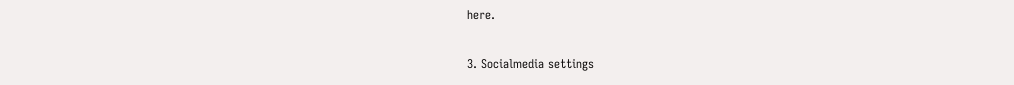here.

3. Socialmedia settings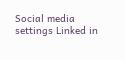Social media settings Linked in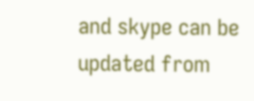and skype can be updated from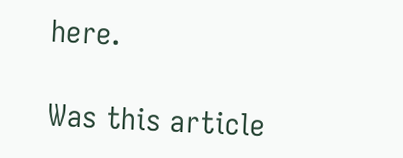here.

Was this article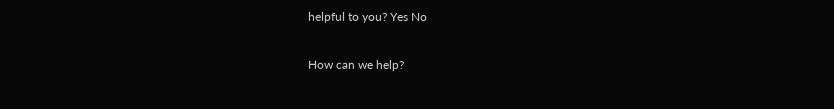helpful to you? Yes No

How can we help?